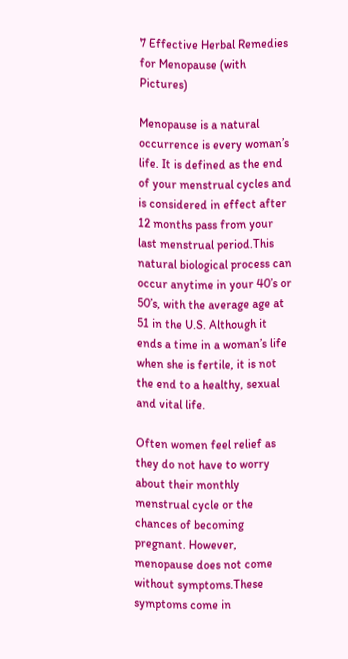7 Effective Herbal Remedies for Menopause (with Pictures)

Menopause is a natural occurrence is every woman’s life. It is defined as the end of your menstrual cycles and is considered in effect after 12 months pass from your last menstrual period.This natural biological process can occur anytime in your 40’s or 50’s, with the average age at 51 in the U.S. Although it ends a time in a woman’s life when she is fertile, it is not the end to a healthy, sexual and vital life.

Often women feel relief as they do not have to worry about their monthly menstrual cycle or the chances of becoming pregnant. However, menopause does not come without symptoms.These symptoms come in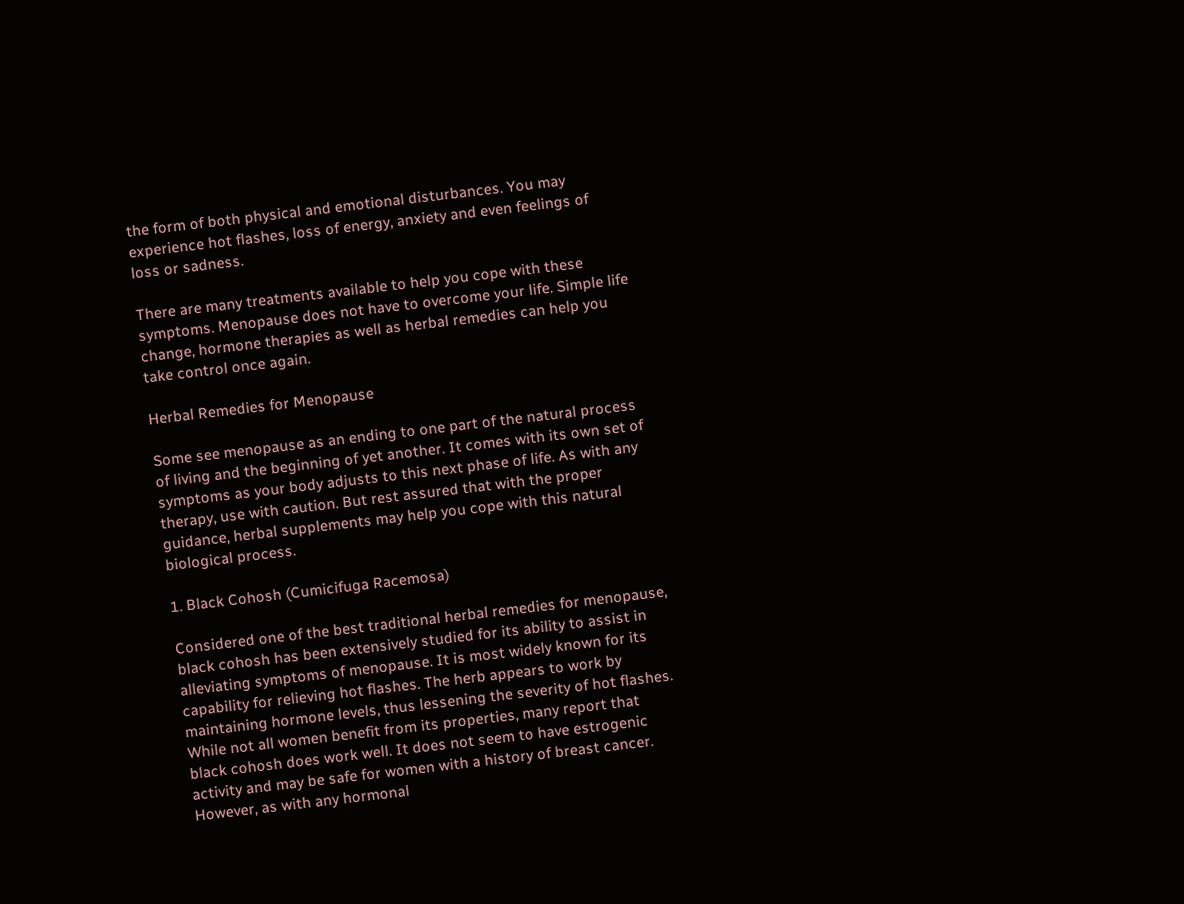the form of both physical and emotional disturbances. You may experience hot flashes, loss of energy, anxiety and even feelings of loss or sadness.

There are many treatments available to help you cope with these symptoms. Menopause does not have to overcome your life. Simple life change, hormone therapies as well as herbal remedies can help you take control once again.

Herbal Remedies for Menopause

Some see menopause as an ending to one part of the natural process of living and the beginning of yet another. It comes with its own set of symptoms as your body adjusts to this next phase of life. As with any therapy, use with caution. But rest assured that with the proper guidance, herbal supplements may help you cope with this natural biological process.

1. Black Cohosh (Cumicifuga Racemosa)

Considered one of the best traditional herbal remedies for menopause, black cohosh has been extensively studied for its ability to assist in alleviating symptoms of menopause. It is most widely known for its capability for relieving hot flashes. The herb appears to work by maintaining hormone levels, thus lessening the severity of hot flashes. While not all women benefit from its properties, many report that black cohosh does work well. It does not seem to have estrogenic activity and may be safe for women with a history of breast cancer. However, as with any hormonal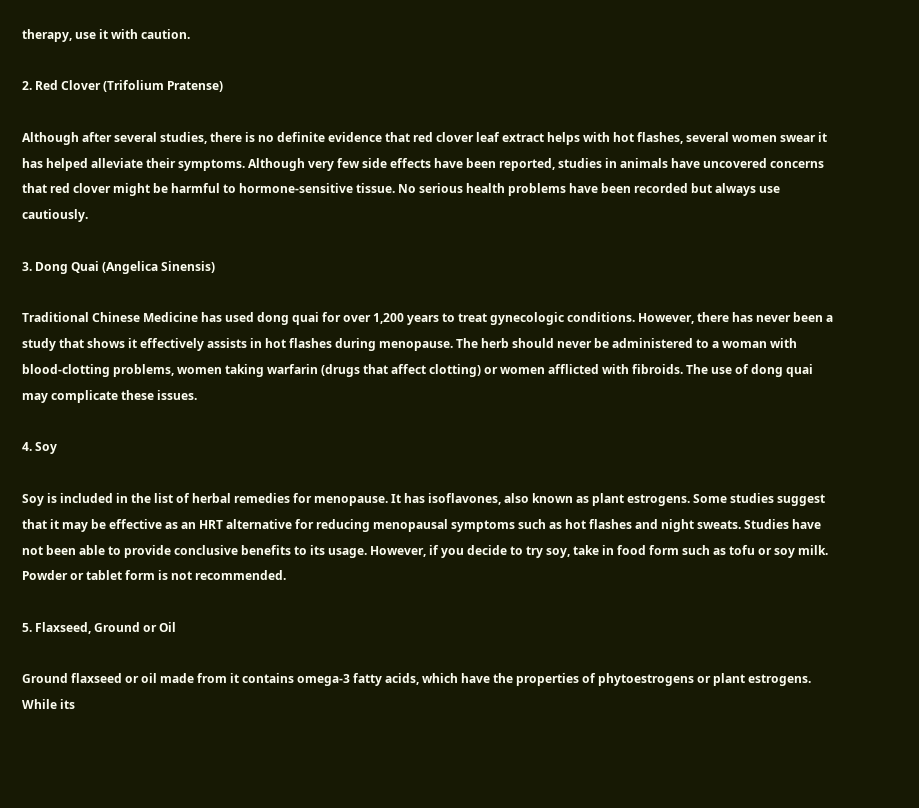therapy, use it with caution.

2. Red Clover (Trifolium Pratense)

Although after several studies, there is no definite evidence that red clover leaf extract helps with hot flashes, several women swear it has helped alleviate their symptoms. Although very few side effects have been reported, studies in animals have uncovered concerns that red clover might be harmful to hormone-sensitive tissue. No serious health problems have been recorded but always use cautiously.

3. Dong Quai (Angelica Sinensis)

Traditional Chinese Medicine has used dong quai for over 1,200 years to treat gynecologic conditions. However, there has never been a study that shows it effectively assists in hot flashes during menopause. The herb should never be administered to a woman with blood-clotting problems, women taking warfarin (drugs that affect clotting) or women afflicted with fibroids. The use of dong quai may complicate these issues.

4. Soy

Soy is included in the list of herbal remedies for menopause. It has isoflavones, also known as plant estrogens. Some studies suggest that it may be effective as an HRT alternative for reducing menopausal symptoms such as hot flashes and night sweats. Studies have not been able to provide conclusive benefits to its usage. However, if you decide to try soy, take in food form such as tofu or soy milk. Powder or tablet form is not recommended.

5. Flaxseed, Ground or Oil

Ground flaxseed or oil made from it contains omega-3 fatty acids, which have the properties of phytoestrogens or plant estrogens. While its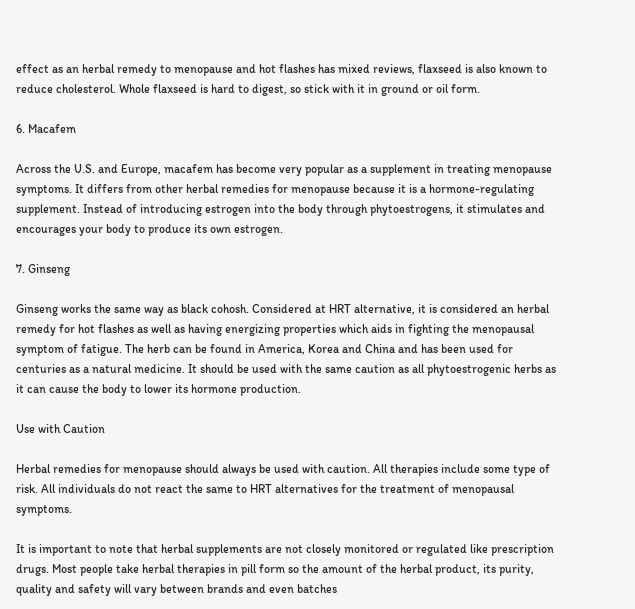effect as an herbal remedy to menopause and hot flashes has mixed reviews, flaxseed is also known to reduce cholesterol. Whole flaxseed is hard to digest, so stick with it in ground or oil form.

6. Macafem

Across the U.S. and Europe, macafem has become very popular as a supplement in treating menopause symptoms. It differs from other herbal remedies for menopause because it is a hormone-regulating supplement. Instead of introducing estrogen into the body through phytoestrogens, it stimulates and encourages your body to produce its own estrogen.

7. Ginseng

Ginseng works the same way as black cohosh. Considered at HRT alternative, it is considered an herbal remedy for hot flashes as well as having energizing properties which aids in fighting the menopausal symptom of fatigue. The herb can be found in America, Korea and China and has been used for centuries as a natural medicine. It should be used with the same caution as all phytoestrogenic herbs as it can cause the body to lower its hormone production.

Use with Caution

Herbal remedies for menopause should always be used with caution. All therapies include some type of risk. All individuals do not react the same to HRT alternatives for the treatment of menopausal symptoms.

It is important to note that herbal supplements are not closely monitored or regulated like prescription drugs. Most people take herbal therapies in pill form so the amount of the herbal product, its purity, quality and safety will vary between brands and even batches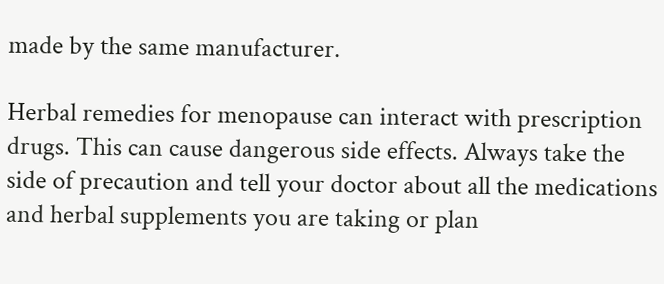made by the same manufacturer.

Herbal remedies for menopause can interact with prescription drugs. This can cause dangerous side effects. Always take the side of precaution and tell your doctor about all the medications and herbal supplements you are taking or plan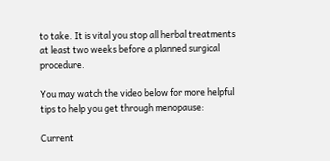to take. It is vital you stop all herbal treatments at least two weeks before a planned surgical procedure.

You may watch the video below for more helpful tips to help you get through menopause:

Current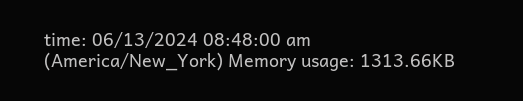time: 06/13/2024 08:48:00 am (America/New_York) Memory usage: 1313.66KB